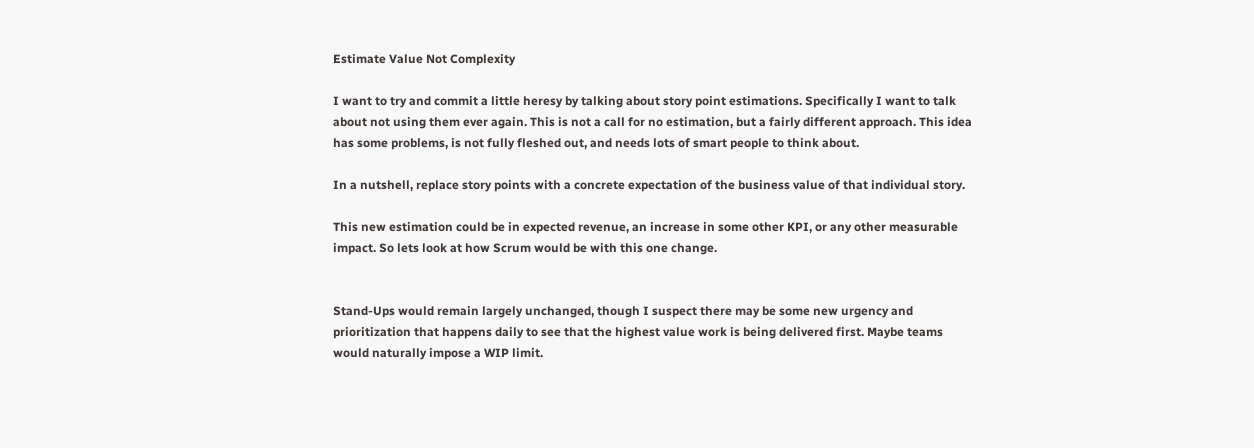Estimate Value Not Complexity

I want to try and commit a little heresy by talking about story point estimations. Specifically I want to talk about not using them ever again. This is not a call for no estimation, but a fairly different approach. This idea has some problems, is not fully fleshed out, and needs lots of smart people to think about.

In a nutshell, replace story points with a concrete expectation of the business value of that individual story.

This new estimation could be in expected revenue, an increase in some other KPI, or any other measurable impact. So lets look at how Scrum would be with this one change.


Stand-Ups would remain largely unchanged, though I suspect there may be some new urgency and prioritization that happens daily to see that the highest value work is being delivered first. Maybe teams would naturally impose a WIP limit.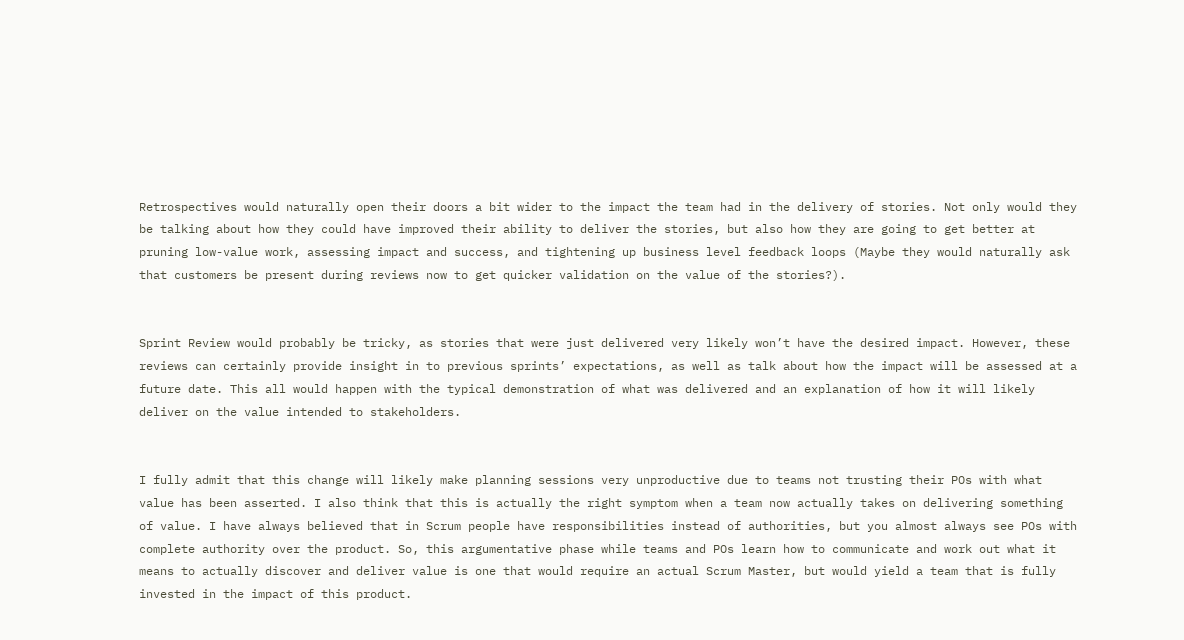Retrospectives would naturally open their doors a bit wider to the impact the team had in the delivery of stories. Not only would they be talking about how they could have improved their ability to deliver the stories, but also how they are going to get better at pruning low-value work, assessing impact and success, and tightening up business level feedback loops (Maybe they would naturally ask that customers be present during reviews now to get quicker validation on the value of the stories?).


Sprint Review would probably be tricky, as stories that were just delivered very likely won’t have the desired impact. However, these reviews can certainly provide insight in to previous sprints’ expectations, as well as talk about how the impact will be assessed at a future date. This all would happen with the typical demonstration of what was delivered and an explanation of how it will likely deliver on the value intended to stakeholders.


I fully admit that this change will likely make planning sessions very unproductive due to teams not trusting their POs with what value has been asserted. I also think that this is actually the right symptom when a team now actually takes on delivering something of value. I have always believed that in Scrum people have responsibilities instead of authorities, but you almost always see POs with complete authority over the product. So, this argumentative phase while teams and POs learn how to communicate and work out what it means to actually discover and deliver value is one that would require an actual Scrum Master, but would yield a team that is fully invested in the impact of this product.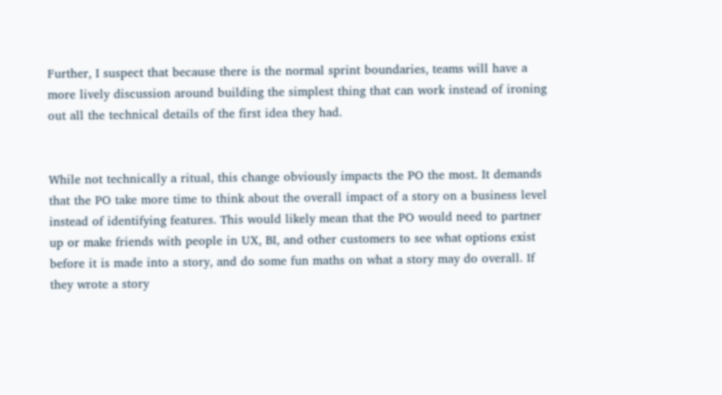Further, I suspect that because there is the normal sprint boundaries, teams will have a more lively discussion around building the simplest thing that can work instead of ironing out all the technical details of the first idea they had.


While not technically a ritual, this change obviously impacts the PO the most. It demands that the PO take more time to think about the overall impact of a story on a business level instead of identifying features. This would likely mean that the PO would need to partner up or make friends with people in UX, BI, and other customers to see what options exist before it is made into a story, and do some fun maths on what a story may do overall. If they wrote a story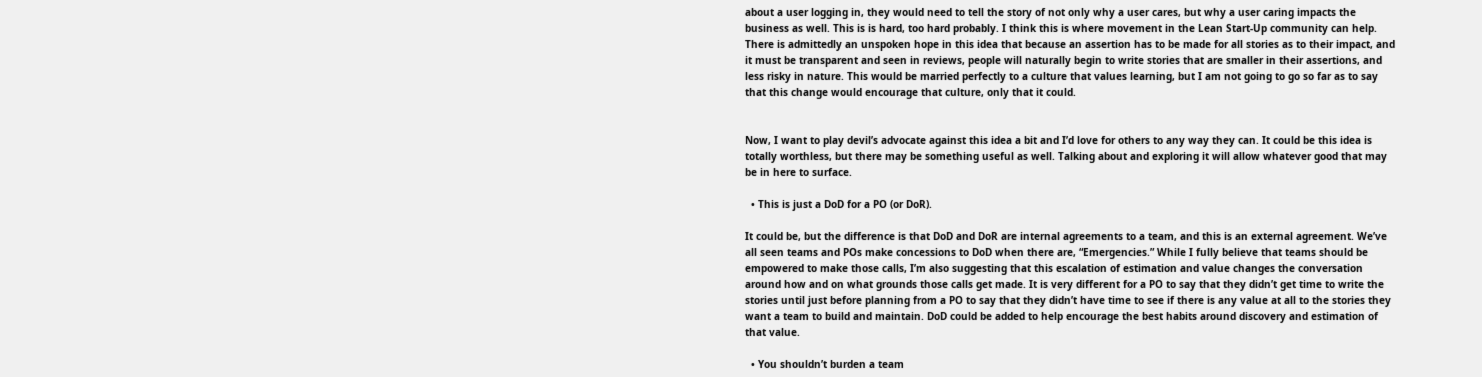about a user logging in, they would need to tell the story of not only why a user cares, but why a user caring impacts the business as well. This is is hard, too hard probably. I think this is where movement in the Lean Start-Up community can help. There is admittedly an unspoken hope in this idea that because an assertion has to be made for all stories as to their impact, and it must be transparent and seen in reviews, people will naturally begin to write stories that are smaller in their assertions, and less risky in nature. This would be married perfectly to a culture that values learning, but I am not going to go so far as to say that this change would encourage that culture, only that it could.


Now, I want to play devil’s advocate against this idea a bit and I’d love for others to any way they can. It could be this idea is totally worthless, but there may be something useful as well. Talking about and exploring it will allow whatever good that may be in here to surface.

  • This is just a DoD for a PO (or DoR).

It could be, but the difference is that DoD and DoR are internal agreements to a team, and this is an external agreement. We’ve all seen teams and POs make concessions to DoD when there are, “Emergencies.” While I fully believe that teams should be empowered to make those calls, I’m also suggesting that this escalation of estimation and value changes the conversation around how and on what grounds those calls get made. It is very different for a PO to say that they didn’t get time to write the stories until just before planning from a PO to say that they didn’t have time to see if there is any value at all to the stories they want a team to build and maintain. DoD could be added to help encourage the best habits around discovery and estimation of that value.

  • You shouldn’t burden a team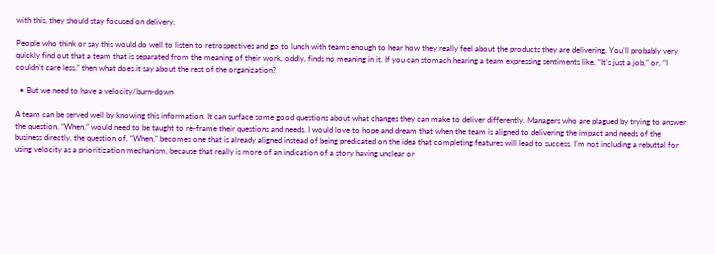with this, they should stay focused on delivery.

People who think or say this would do well to listen to retrospectives and go to lunch with teams enough to hear how they really feel about the products they are delivering. You’ll probably very quickly find out that a team that is separated from the meaning of their work, oddly, finds no meaning in it. If you can stomach hearing a team expressing sentiments like, “It’s just a job,” or, “I couldn’t care less,” then what does it say about the rest of the organization?

  • But we need to have a velocity/burn-down

A team can be served well by knowing this information. It can surface some good questions about what changes they can make to deliver differently. Managers who are plagued by trying to answer the question, “When,” would need to be taught to re-frame their questions and needs. I would love to hope and dream that when the team is aligned to delivering the impact and needs of the business directly, the question of, “When,” becomes one that is already aligned instead of being predicated on the idea that completing features will lead to success. I’m not including a rebuttal for using velocity as a prioritization mechanism, because that really is more of an indication of a story having unclear or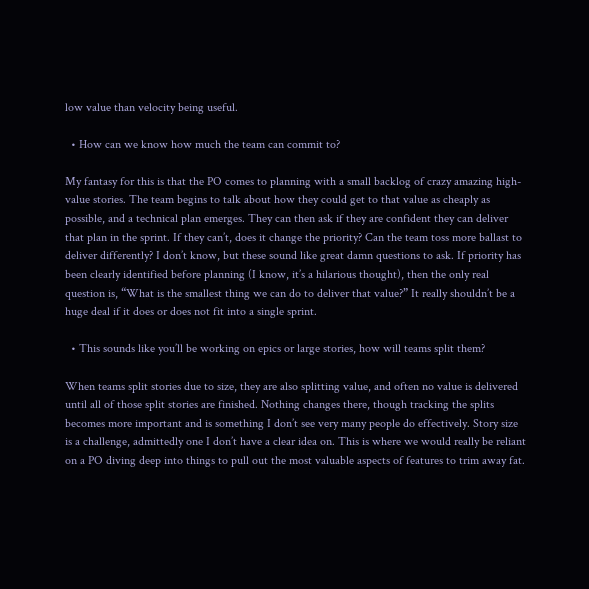low value than velocity being useful.

  • How can we know how much the team can commit to?

My fantasy for this is that the PO comes to planning with a small backlog of crazy amazing high-value stories. The team begins to talk about how they could get to that value as cheaply as possible, and a technical plan emerges. They can then ask if they are confident they can deliver that plan in the sprint. If they can’t, does it change the priority? Can the team toss more ballast to deliver differently? I don’t know, but these sound like great damn questions to ask. If priority has been clearly identified before planning (I know, it’s a hilarious thought), then the only real question is, “What is the smallest thing we can do to deliver that value?” It really shouldn’t be a huge deal if it does or does not fit into a single sprint.

  • This sounds like you’ll be working on epics or large stories, how will teams split them?

When teams split stories due to size, they are also splitting value, and often no value is delivered until all of those split stories are finished. Nothing changes there, though tracking the splits becomes more important and is something I don’t see very many people do effectively. Story size is a challenge, admittedly one I don’t have a clear idea on. This is where we would really be reliant on a PO diving deep into things to pull out the most valuable aspects of features to trim away fat.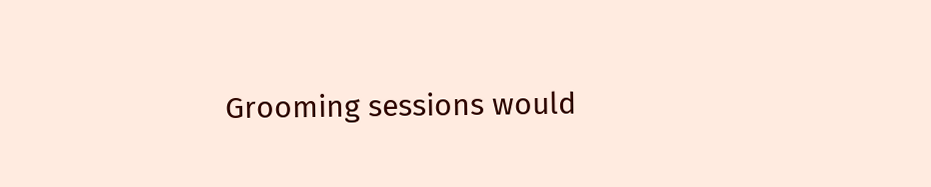Grooming sessions would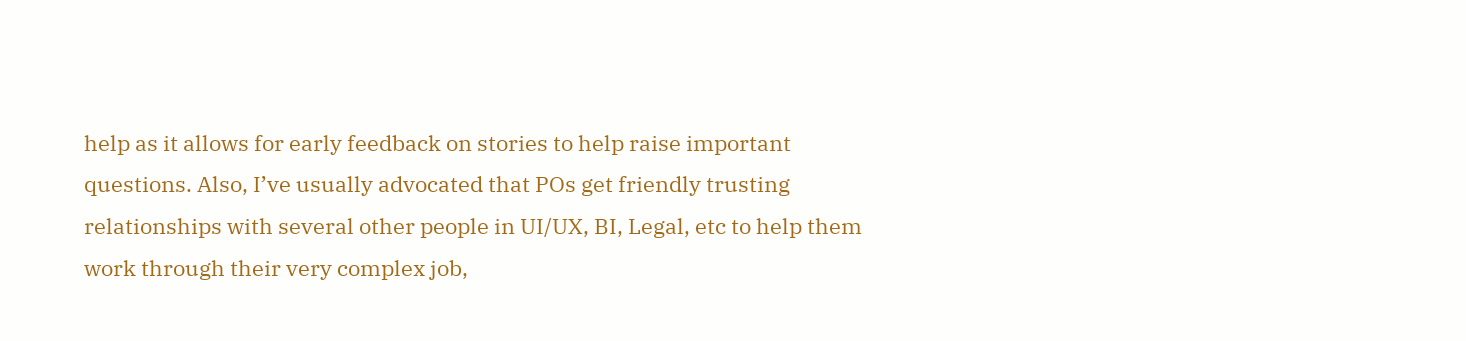help as it allows for early feedback on stories to help raise important questions. Also, I’ve usually advocated that POs get friendly trusting relationships with several other people in UI/UX, BI, Legal, etc to help them work through their very complex job,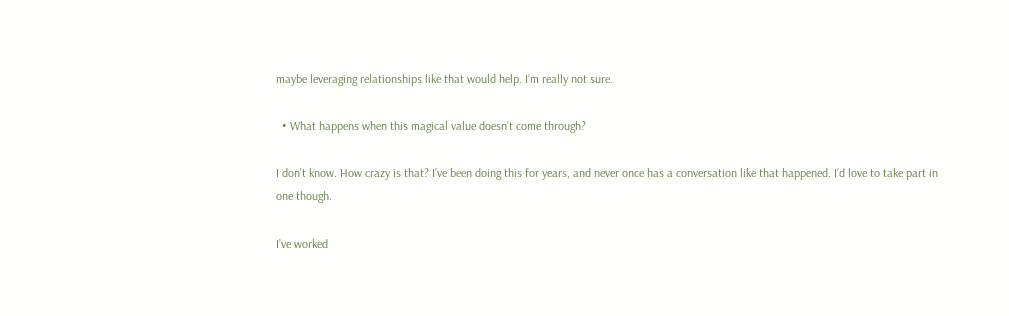maybe leveraging relationships like that would help. I’m really not sure.

  • What happens when this magical value doesn’t come through?

I don’t know. How crazy is that? I’ve been doing this for years, and never once has a conversation like that happened. I’d love to take part in one though.

I’ve worked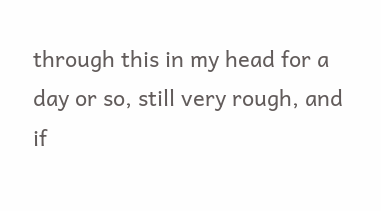through this in my head for a day or so, still very rough, and if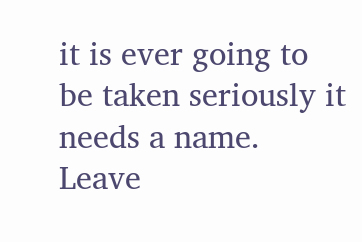it is ever going to be taken seriously it needs a name. Leave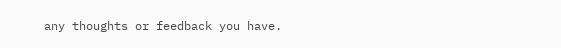any thoughts or feedback you have.